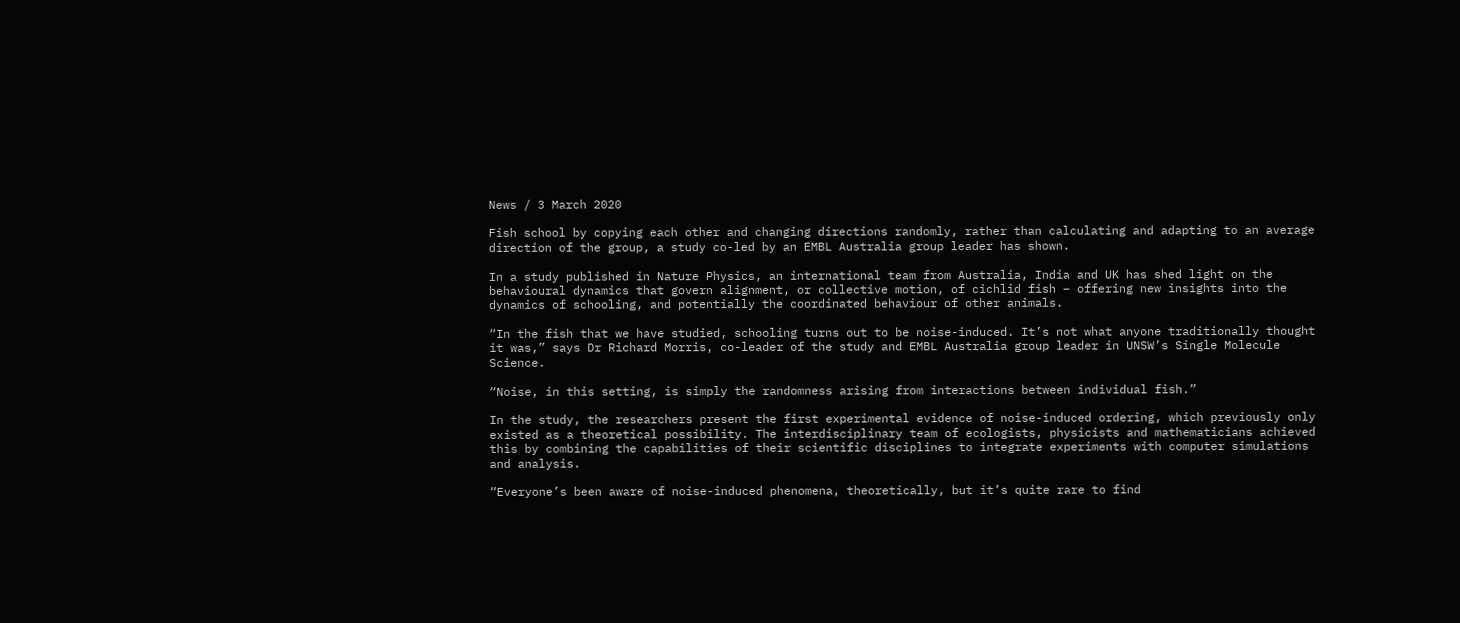News / 3 March 2020

Fish school by copying each other and changing directions randomly, rather than calculating and adapting to an average direction of the group, a study co-led by an EMBL Australia group leader has shown.

In a study published in Nature Physics, an international team from Australia, India and UK has shed light on the behavioural dynamics that govern alignment, or collective motion, of cichlid fish – offering new insights into the dynamics of schooling, and potentially the coordinated behaviour of other animals.

“In the fish that we have studied, schooling turns out to be noise-induced. It’s not what anyone traditionally thought it was,” says Dr Richard Morris, co-leader of the study and EMBL Australia group leader in UNSW’s Single Molecule Science.

“Noise, in this setting, is simply the randomness arising from interactions between individual fish.”

In the study, the researchers present the first experimental evidence of noise-induced ordering, which previously only existed as a theoretical possibility. The interdisciplinary team of ecologists, physicists and mathematicians achieved this by combining the capabilities of their scientific disciplines to integrate experiments with computer simulations and analysis.

“Everyone’s been aware of noise-induced phenomena, theoretically, but it’s quite rare to find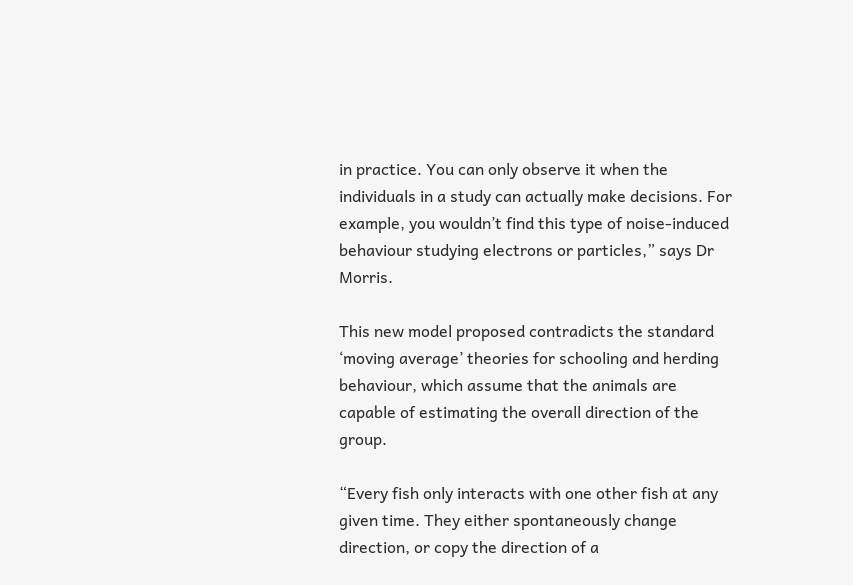in practice. You can only observe it when the individuals in a study can actually make decisions. For example, you wouldn’t find this type of noise-induced behaviour studying electrons or particles,” says Dr Morris.

This new model proposed contradicts the standard ‘moving average’ theories for schooling and herding behaviour, which assume that the animals are capable of estimating the overall direction of the group.

“Every fish only interacts with one other fish at any given time. They either spontaneously change direction, or copy the direction of a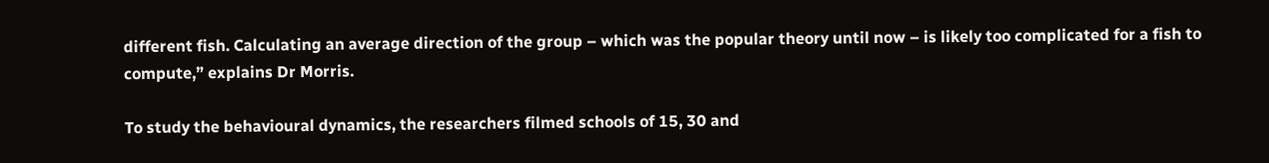different fish. Calculating an average direction of the group – which was the popular theory until now – is likely too complicated for a fish to compute,” explains Dr Morris.

To study the behavioural dynamics, the researchers filmed schools of 15, 30 and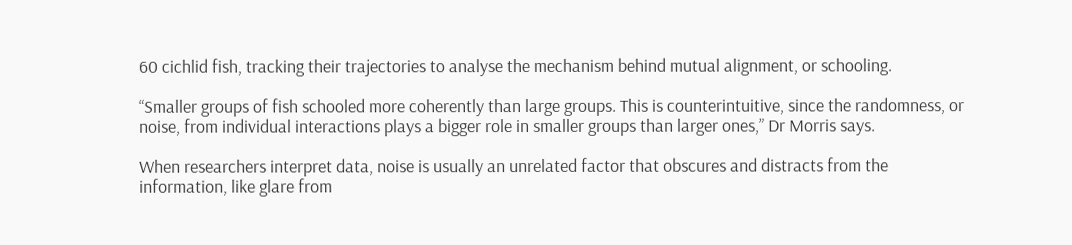60 cichlid fish, tracking their trajectories to analyse the mechanism behind mutual alignment, or schooling.

“Smaller groups of fish schooled more coherently than large groups. This is counterintuitive, since the randomness, or noise, from individual interactions plays a bigger role in smaller groups than larger ones,” Dr Morris says.

When researchers interpret data, noise is usually an unrelated factor that obscures and distracts from the information, like glare from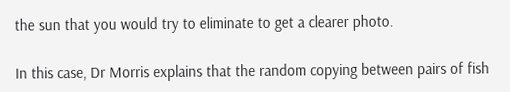the sun that you would try to eliminate to get a clearer photo.

In this case, Dr Morris explains that the random copying between pairs of fish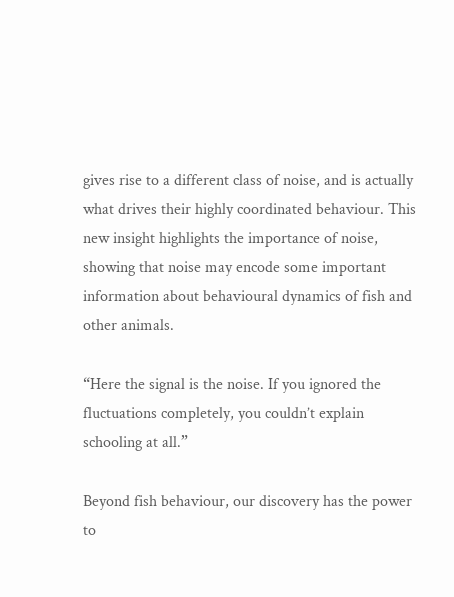gives rise to a different class of noise, and is actually what drives their highly coordinated behaviour. This new insight highlights the importance of noise, showing that noise may encode some important information about behavioural dynamics of fish and other animals.

“Here the signal is the noise. If you ignored the fluctuations completely, you couldn’t explain schooling at all.”

Beyond fish behaviour, our discovery has the power to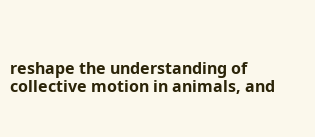reshape the understanding of collective motion in animals, and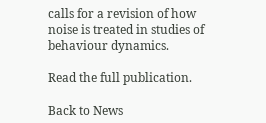calls for a revision of how noise is treated in studies of behaviour dynamics.

Read the full publication.

Back to News